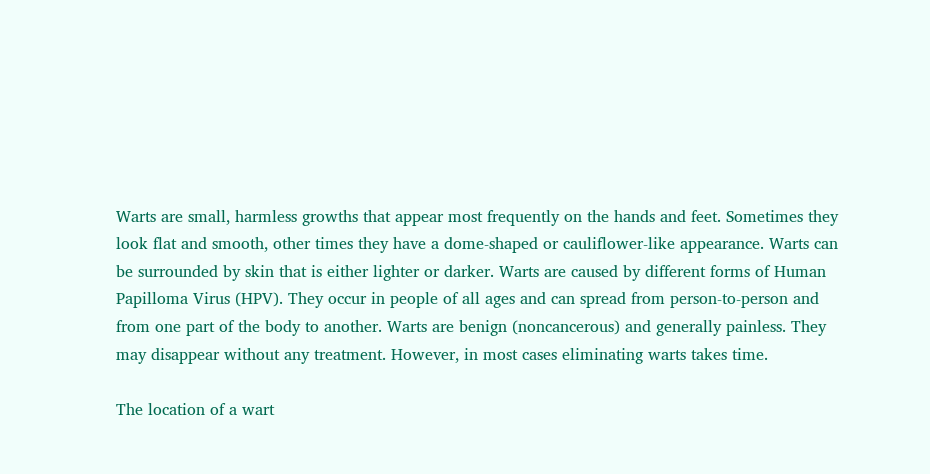Warts are small, harmless growths that appear most frequently on the hands and feet. Sometimes they look flat and smooth, other times they have a dome-shaped or cauliflower-like appearance. Warts can be surrounded by skin that is either lighter or darker. Warts are caused by different forms of Human Papilloma Virus (HPV). They occur in people of all ages and can spread from person-to-person and from one part of the body to another. Warts are benign (noncancerous) and generally painless. They may disappear without any treatment. However, in most cases eliminating warts takes time.

The location of a wart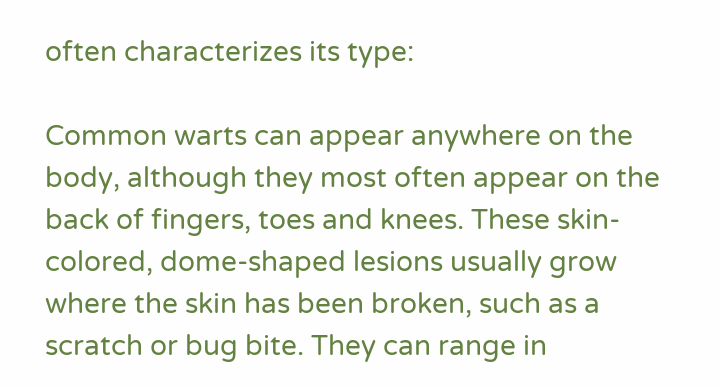often characterizes its type:

Common warts can appear anywhere on the body, although they most often appear on the back of fingers, toes and knees. These skin-colored, dome-shaped lesions usually grow where the skin has been broken, such as a scratch or bug bite. They can range in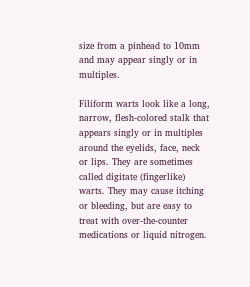size from a pinhead to 10mm and may appear singly or in multiples.

Filiform warts look like a long, narrow, flesh-colored stalk that appears singly or in multiples around the eyelids, face, neck or lips. They are sometimes called digitate (fingerlike) warts. They may cause itching or bleeding, but are easy to treat with over-the-counter medications or liquid nitrogen.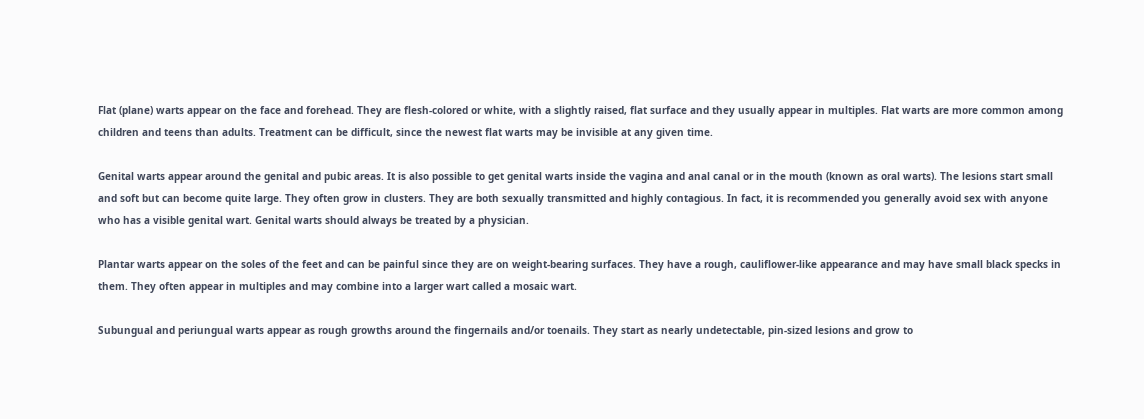Flat (plane) warts appear on the face and forehead. They are flesh-colored or white, with a slightly raised, flat surface and they usually appear in multiples. Flat warts are more common among children and teens than adults. Treatment can be difficult, since the newest flat warts may be invisible at any given time.

Genital warts appear around the genital and pubic areas. It is also possible to get genital warts inside the vagina and anal canal or in the mouth (known as oral warts). The lesions start small and soft but can become quite large. They often grow in clusters. They are both sexually transmitted and highly contagious. In fact, it is recommended you generally avoid sex with anyone who has a visible genital wart. Genital warts should always be treated by a physician.

Plantar warts appear on the soles of the feet and can be painful since they are on weight-bearing surfaces. They have a rough, cauliflower-like appearance and may have small black specks in them. They often appear in multiples and may combine into a larger wart called a mosaic wart.

Subungual and periungual warts appear as rough growths around the fingernails and/or toenails. They start as nearly undetectable, pin-sized lesions and grow to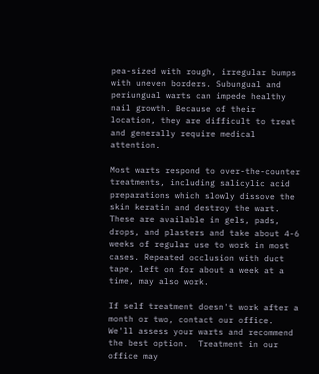pea-sized with rough, irregular bumps with uneven borders. Subungual and periungual warts can impede healthy nail growth. Because of their location, they are difficult to treat and generally require medical attention.

Most warts respond to over-the-counter treatments, including salicylic acid preparations which slowly dissove the skin keratin and destroy the wart.  These are available in gels, pads, drops, and plasters and take about 4-6 weeks of regular use to work in most cases. Repeated occlusion with duct tape, left on for about a week at a time, may also work.

If self treatment doesn't work after a month or two, contact our office.  We'll assess your warts and recommend the best option.  Treatment in our office may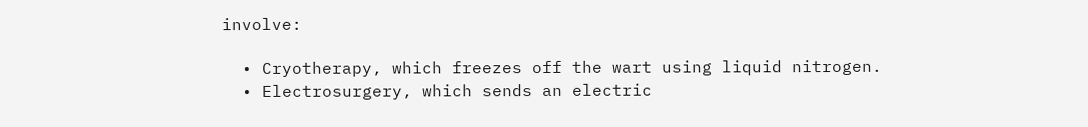involve:

  • Cryotherapy, which freezes off the wart using liquid nitrogen.
  • Electrosurgery, which sends an electric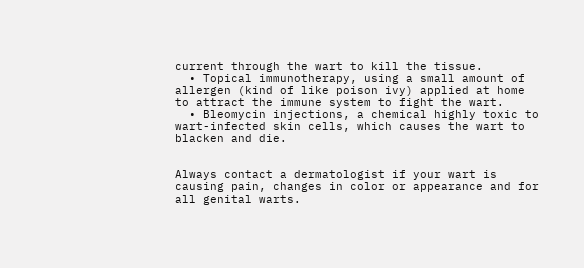current through the wart to kill the tissue.
  • Topical immunotherapy, using a small amount of allergen (kind of like poison ivy) applied at home to attract the immune system to fight the wart.
  • Bleomycin injections, a chemical highly toxic to wart-infected skin cells, which causes the wart to blacken and die.


Always contact a dermatologist if your wart is causing pain, changes in color or appearance and for all genital warts.